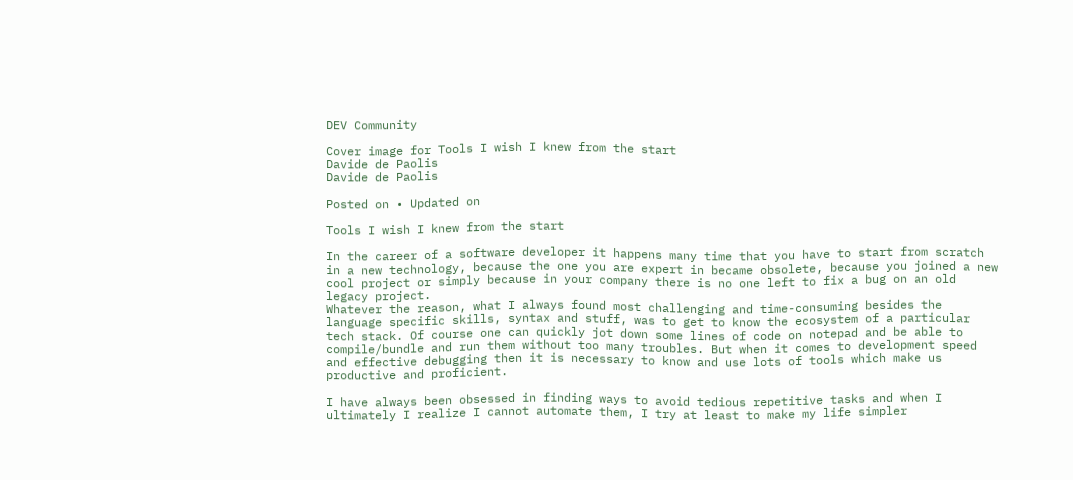DEV Community

Cover image for Tools I wish I knew from the start
Davide de Paolis
Davide de Paolis

Posted on • Updated on

Tools I wish I knew from the start

In the career of a software developer it happens many time that you have to start from scratch in a new technology, because the one you are expert in became obsolete, because you joined a new cool project or simply because in your company there is no one left to fix a bug on an old legacy project.
Whatever the reason, what I always found most challenging and time-consuming besides the language specific skills, syntax and stuff, was to get to know the ecosystem of a particular tech stack. Of course one can quickly jot down some lines of code on notepad and be able to compile/bundle and run them without too many troubles. But when it comes to development speed and effective debugging then it is necessary to know and use lots of tools which make us productive and proficient.

I have always been obsessed in finding ways to avoid tedious repetitive tasks and when I ultimately I realize I cannot automate them, I try at least to make my life simpler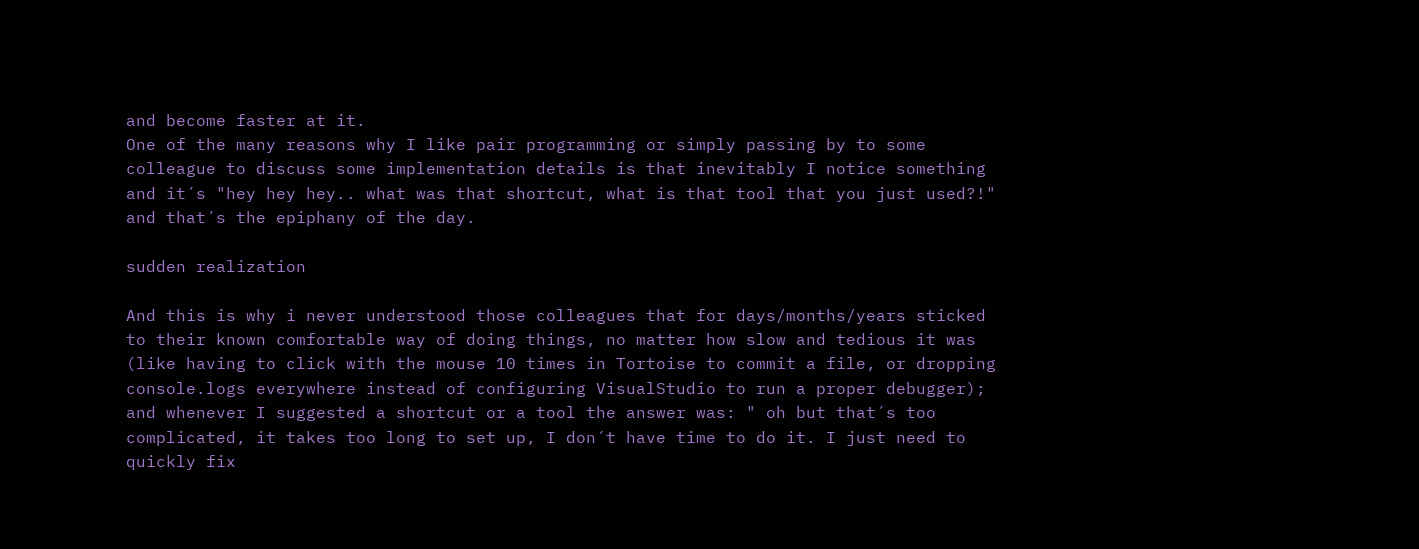and become faster at it.
One of the many reasons why I like pair programming or simply passing by to some colleague to discuss some implementation details is that inevitably I notice something and it´s "hey hey hey.. what was that shortcut, what is that tool that you just used?!" and that´s the epiphany of the day.

sudden realization

And this is why i never understood those colleagues that for days/months/years sticked to their known comfortable way of doing things, no matter how slow and tedious it was (like having to click with the mouse 10 times in Tortoise to commit a file, or dropping console.logs everywhere instead of configuring VisualStudio to run a proper debugger); and whenever I suggested a shortcut or a tool the answer was: " oh but that´s too complicated, it takes too long to set up, I don´t have time to do it. I just need to quickly fix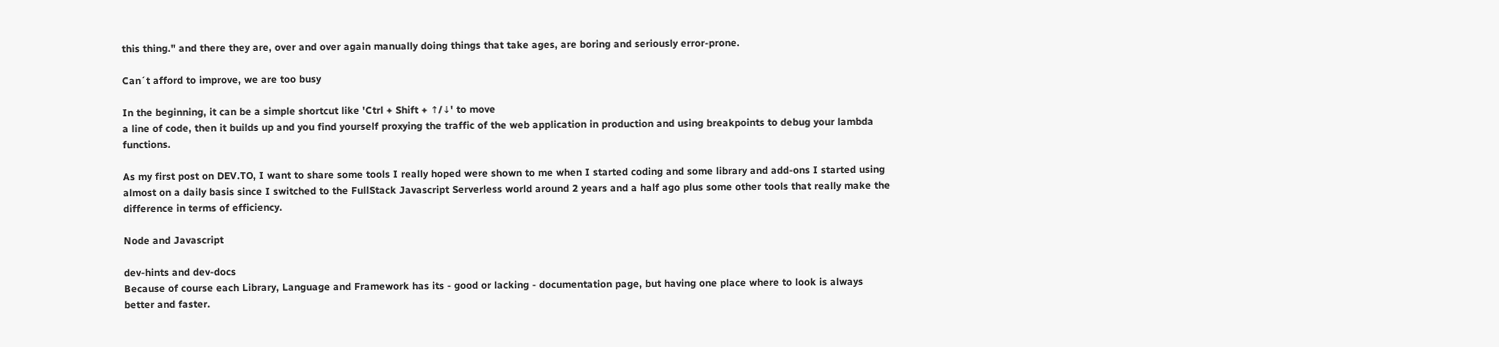this thing." and there they are, over and over again manually doing things that take ages, are boring and seriously error-prone.

Can´t afford to improve, we are too busy

In the beginning, it can be a simple shortcut like 'Ctrl + Shift + ↑/↓' to move
a line of code, then it builds up and you find yourself proxying the traffic of the web application in production and using breakpoints to debug your lambda functions.

As my first post on DEV.TO, I want to share some tools I really hoped were shown to me when I started coding and some library and add-ons I started using almost on a daily basis since I switched to the FullStack Javascript Serverless world around 2 years and a half ago plus some other tools that really make the difference in terms of efficiency.

Node and Javascript

dev-hints and dev-docs
Because of course each Library, Language and Framework has its - good or lacking - documentation page, but having one place where to look is always better and faster.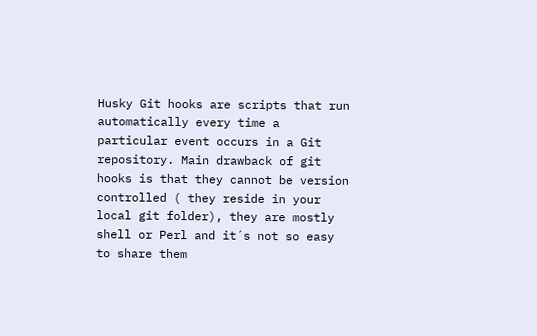Husky Git hooks are scripts that run automatically every time a particular event occurs in a Git repository. Main drawback of git hooks is that they cannot be version controlled ( they reside in your local git folder), they are mostly shell or Perl and it´s not so easy to share them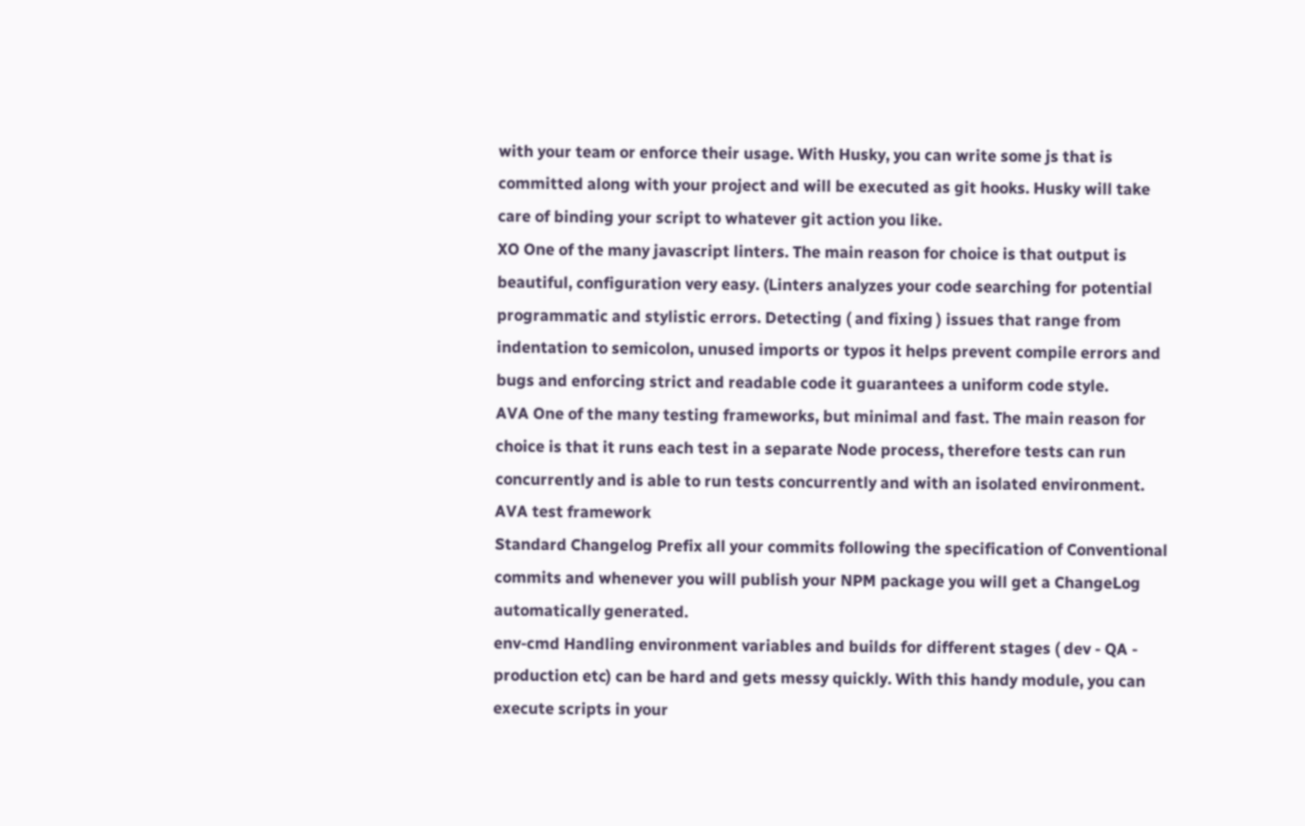with your team or enforce their usage. With Husky, you can write some js that is committed along with your project and will be executed as git hooks. Husky will take care of binding your script to whatever git action you like.
XO One of the many javascript linters. The main reason for choice is that output is beautiful, configuration very easy. (Linters analyzes your code searching for potential programmatic and stylistic errors. Detecting ( and fixing ) issues that range from indentation to semicolon, unused imports or typos it helps prevent compile errors and bugs and enforcing strict and readable code it guarantees a uniform code style.
AVA One of the many testing frameworks, but minimal and fast. The main reason for choice is that it runs each test in a separate Node process, therefore tests can run concurrently and is able to run tests concurrently and with an isolated environment.
AVA test framework
Standard Changelog Prefix all your commits following the specification of Conventional commits and whenever you will publish your NPM package you will get a ChangeLog automatically generated.
env-cmd Handling environment variables and builds for different stages ( dev - QA - production etc) can be hard and gets messy quickly. With this handy module, you can execute scripts in your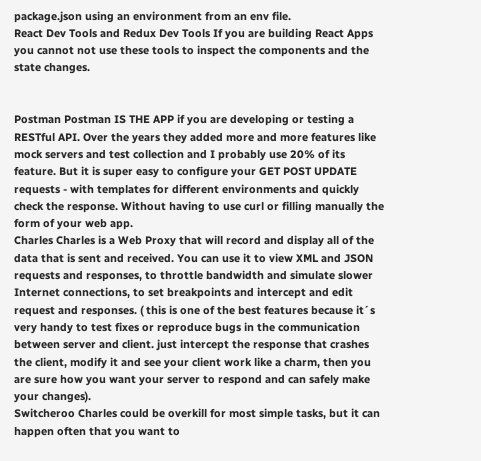package.json using an environment from an env file.
React Dev Tools and Redux Dev Tools If you are building React Apps you cannot not use these tools to inspect the components and the state changes.


Postman Postman IS THE APP if you are developing or testing a RESTful API. Over the years they added more and more features like mock servers and test collection and I probably use 20% of its feature. But it is super easy to configure your GET POST UPDATE requests - with templates for different environments and quickly check the response. Without having to use curl or filling manually the form of your web app.
Charles Charles is a Web Proxy that will record and display all of the data that is sent and received. You can use it to view XML and JSON requests and responses, to throttle bandwidth and simulate slower Internet connections, to set breakpoints and intercept and edit request and responses. ( this is one of the best features because it´s very handy to test fixes or reproduce bugs in the communication between server and client. just intercept the response that crashes the client, modify it and see your client work like a charm, then you are sure how you want your server to respond and can safely make your changes).
Switcheroo Charles could be overkill for most simple tasks, but it can happen often that you want to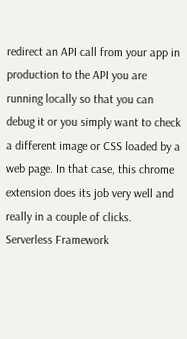redirect an API call from your app in production to the API you are running locally so that you can debug it or you simply want to check a different image or CSS loaded by a web page. In that case, this chrome extension does its job very well and really in a couple of clicks.
Serverless Framework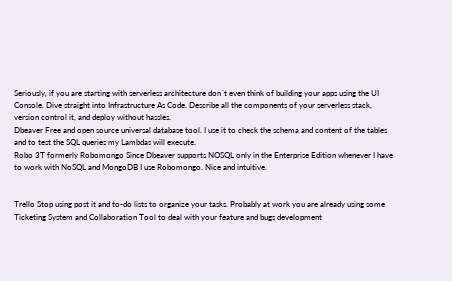Seriously, if you are starting with serverless architecture don´t even think of building your apps using the UI Console. Dive straight into Infrastructure As Code. Describe all the components of your serverless stack, version control it, and deploy without hassles.
Dbeaver Free and open source universal database tool. I use it to check the schema and content of the tables and to test the SQL queries my Lambdas will execute.
Robo 3T formerly Robomongo Since Dbeaver supports NOSQL only in the Enterprise Edition whenever I have to work with NoSQL and MongoDB I use Robomongo. Nice and intuitive.


Trello Stop using post it and to-do lists to organize your tasks. Probably at work you are already using some Ticketing System and Collaboration Tool to deal with your feature and bugs development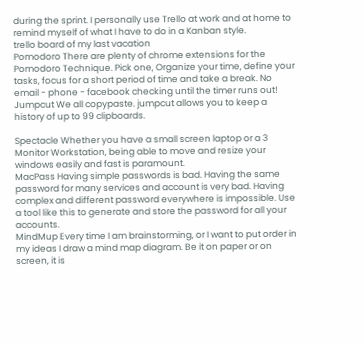during the sprint. I personally use Trello at work and at home to remind myself of what I have to do in a Kanban style.
trello board of my last vacation
Pomodoro There are plenty of chrome extensions for the Pomodoro Technique. Pick one, Organize your time, define your tasks, focus for a short period of time and take a break. No email - phone - facebook checking until the timer runs out!
Jumpcut We all copypaste. jumpcut allows you to keep a history of up to 99 clipboards.

Spectacle Whether you have a small screen laptop or a 3 Monitor Workstation, being able to move and resize your windows easily and fast is paramount.
MacPass Having simple passwords is bad. Having the same password for many services and account is very bad. Having complex and different password everywhere is impossible. Use a tool like this to generate and store the password for all your accounts.
MindMup Every time I am brainstorming, or I want to put order in my ideas I draw a mind map diagram. Be it on paper or on screen, it is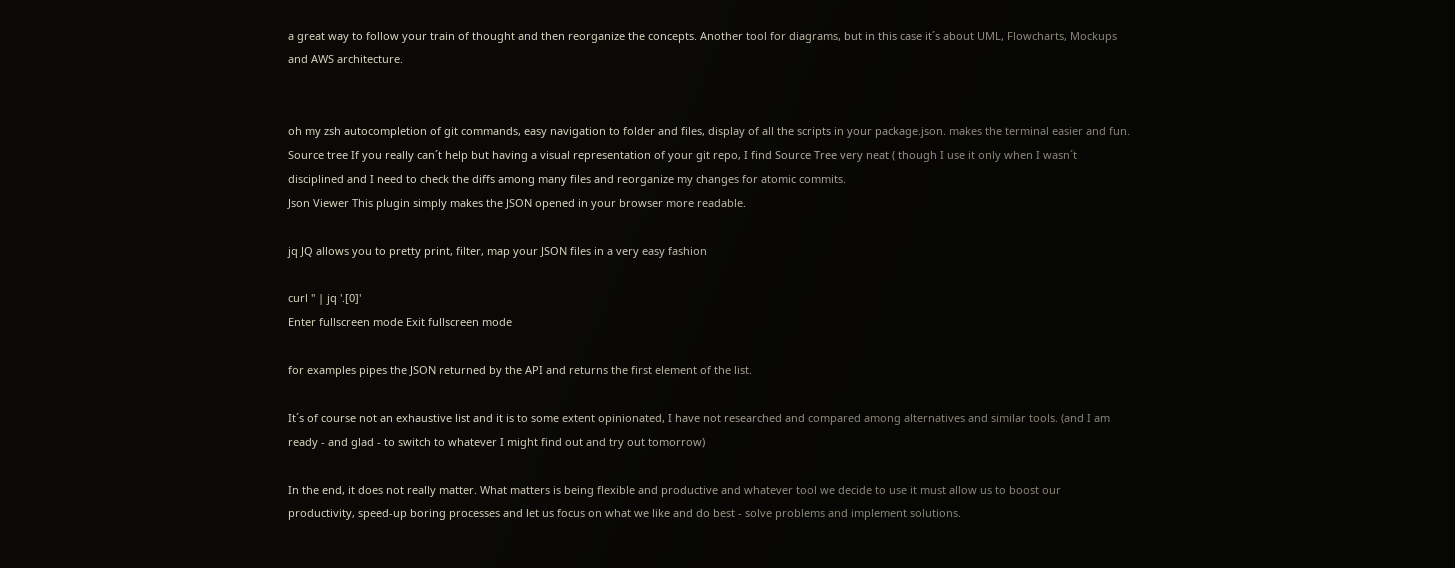a great way to follow your train of thought and then reorganize the concepts. Another tool for diagrams, but in this case it´s about UML, Flowcharts, Mockups and AWS architecture.


oh my zsh autocompletion of git commands, easy navigation to folder and files, display of all the scripts in your package.json. makes the terminal easier and fun.
Source tree If you really can´t help but having a visual representation of your git repo, I find Source Tree very neat ( though I use it only when I wasn´t disciplined and I need to check the diffs among many files and reorganize my changes for atomic commits.
Json Viewer This plugin simply makes the JSON opened in your browser more readable.

jq JQ allows you to pretty print, filter, map your JSON files in a very easy fashion

curl '' | jq '.[0]'
Enter fullscreen mode Exit fullscreen mode

for examples pipes the JSON returned by the API and returns the first element of the list.

It´s of course not an exhaustive list and it is to some extent opinionated, I have not researched and compared among alternatives and similar tools. (and I am ready - and glad - to switch to whatever I might find out and try out tomorrow)

In the end, it does not really matter. What matters is being flexible and productive and whatever tool we decide to use it must allow us to boost our productivity, speed-up boring processes and let us focus on what we like and do best - solve problems and implement solutions.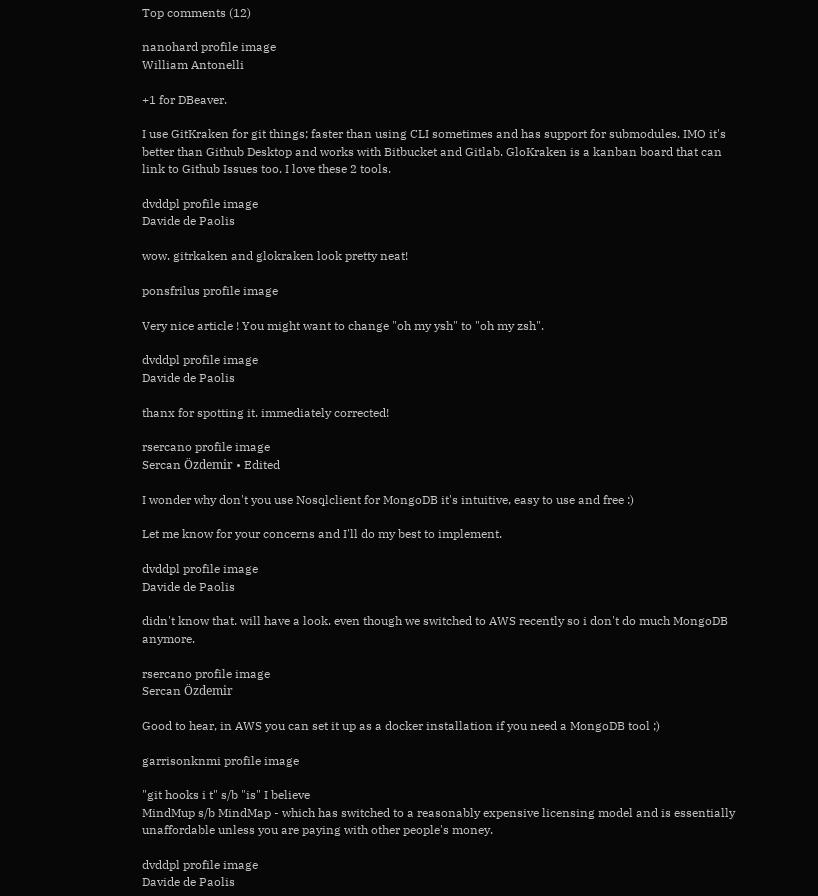Top comments (12)

nanohard profile image
William Antonelli

+1 for DBeaver.

I use GitKraken for git things; faster than using CLI sometimes and has support for submodules. IMO it's better than Github Desktop and works with Bitbucket and Gitlab. GloKraken is a kanban board that can link to Github Issues too. I love these 2 tools.

dvddpl profile image
Davide de Paolis

wow. gitrkaken and glokraken look pretty neat!

ponsfrilus profile image

Very nice article ! You might want to change "oh my ysh" to "oh my zsh".

dvddpl profile image
Davide de Paolis

thanx for spotting it. immediately corrected!

rsercano profile image
Sercan Özdemir • Edited

I wonder why don't you use Nosqlclient for MongoDB it's intuitive, easy to use and free :)

Let me know for your concerns and I'll do my best to implement.

dvddpl profile image
Davide de Paolis

didn't know that. will have a look. even though we switched to AWS recently so i don't do much MongoDB anymore.

rsercano profile image
Sercan Özdemir

Good to hear, in AWS you can set it up as a docker installation if you need a MongoDB tool ;)

garrisonknmi profile image

"git hooks i t" s/b "is" I believe
MindMup s/b MindMap - which has switched to a reasonably expensive licensing model and is essentially unaffordable unless you are paying with other people's money.

dvddpl profile image
Davide de Paolis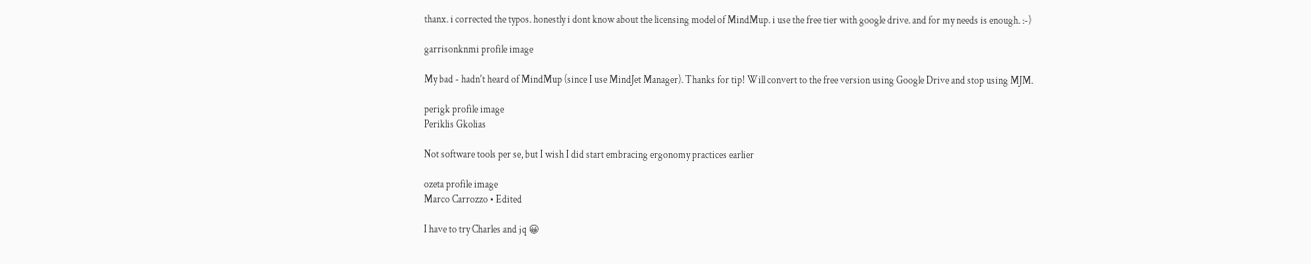thanx. i corrected the typos. honestly i dont know about the licensing model of MindMup. i use the free tier with google drive. and for my needs is enough. :-)

garrisonknmi profile image

My bad - hadn't heard of MindMup (since I use MindJet Manager). Thanks for tip! Will convert to the free version using Google Drive and stop using MJM.

perigk profile image
Periklis Gkolias

Not software tools per se, but I wish I did start embracing ergonomy practices earlier

ozeta profile image
Marco Carrozzo • Edited

I have to try Charles and jq 😀